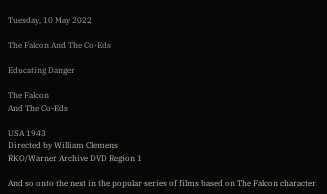Tuesday, 10 May 2022

The Falcon And The Co-Eds

Educating Danger

The Falcon
And The Co-Eds

USA 1943
Directed by William Clemens
RKO/Warner Archive DVD Region 1

And so onto the next in the popular series of films based on The Falcon character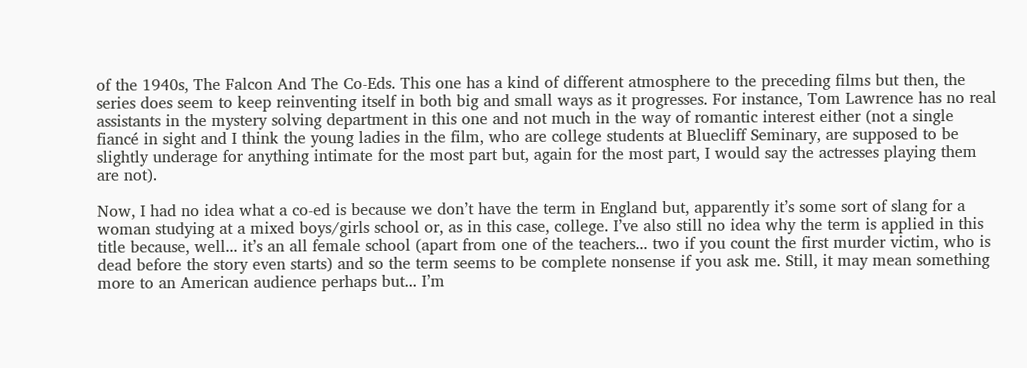of the 1940s, The Falcon And The Co-Eds. This one has a kind of different atmosphere to the preceding films but then, the series does seem to keep reinventing itself in both big and small ways as it progresses. For instance, Tom Lawrence has no real assistants in the mystery solving department in this one and not much in the way of romantic interest either (not a single fiancé in sight and I think the young ladies in the film, who are college students at Bluecliff Seminary, are supposed to be slightly underage for anything intimate for the most part but, again for the most part, I would say the actresses playing them are not).

Now, I had no idea what a co-ed is because we don’t have the term in England but, apparently it’s some sort of slang for a woman studying at a mixed boys/girls school or, as in this case, college. I’ve also still no idea why the term is applied in this title because, well... it’s an all female school (apart from one of the teachers... two if you count the first murder victim, who is dead before the story even starts) and so the term seems to be complete nonsense if you ask me. Still, it may mean something more to an American audience perhaps but... I’m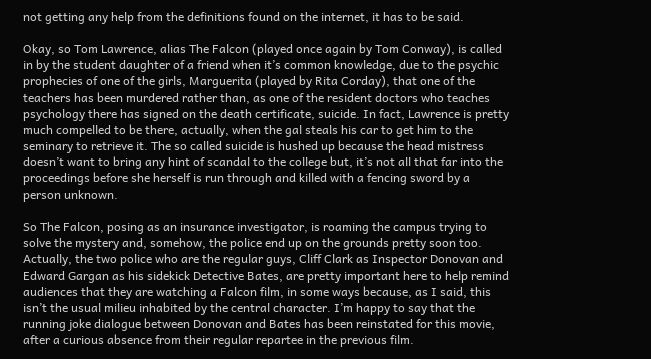not getting any help from the definitions found on the internet, it has to be said.

Okay, so Tom Lawrence, alias The Falcon (played once again by Tom Conway), is called in by the student daughter of a friend when it’s common knowledge, due to the psychic prophecies of one of the girls, Marguerita (played by Rita Corday), that one of the teachers has been murdered rather than, as one of the resident doctors who teaches psychology there has signed on the death certificate, suicide. In fact, Lawrence is pretty much compelled to be there, actually, when the gal steals his car to get him to the seminary to retrieve it. The so called suicide is hushed up because the head mistress doesn’t want to bring any hint of scandal to the college but, it’s not all that far into the proceedings before she herself is run through and killed with a fencing sword by a person unknown.

So The Falcon, posing as an insurance investigator, is roaming the campus trying to solve the mystery and, somehow, the police end up on the grounds pretty soon too. Actually, the two police who are the regular guys, Cliff Clark as Inspector Donovan and Edward Gargan as his sidekick Detective Bates, are pretty important here to help remind audiences that they are watching a Falcon film, in some ways because, as I said, this isn’t the usual milieu inhabited by the central character. I’m happy to say that the running joke dialogue between Donovan and Bates has been reinstated for this movie, after a curious absence from their regular repartee in the previous film.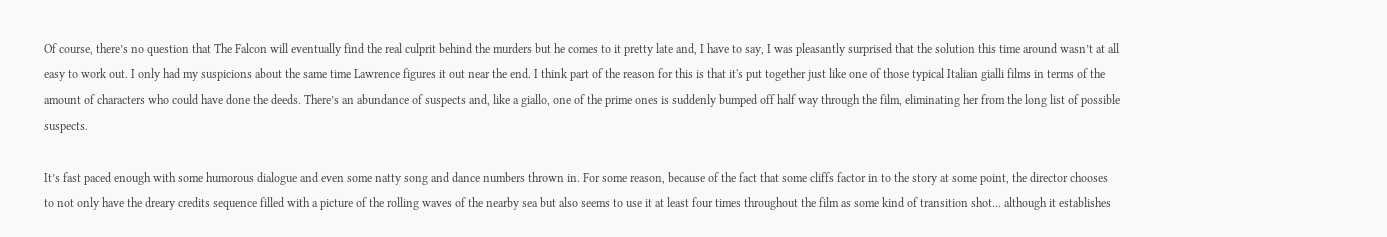Of course, there’s no question that The Falcon will eventually find the real culprit behind the murders but he comes to it pretty late and, I have to say, I was pleasantly surprised that the solution this time around wasn’t at all easy to work out. I only had my suspicions about the same time Lawrence figures it out near the end. I think part of the reason for this is that it's put together just like one of those typical Italian gialli films in terms of the amount of characters who could have done the deeds. There’s an abundance of suspects and, like a giallo, one of the prime ones is suddenly bumped off half way through the film, eliminating her from the long list of possible suspects.

It’s fast paced enough with some humorous dialogue and even some natty song and dance numbers thrown in. For some reason, because of the fact that some cliffs factor in to the story at some point, the director chooses to not only have the dreary credits sequence filled with a picture of the rolling waves of the nearby sea but also seems to use it at least four times throughout the film as some kind of transition shot... although it establishes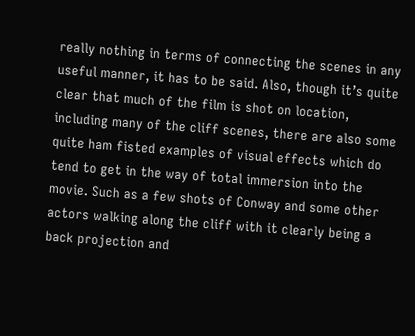really nothing in terms of connecting the scenes in any useful manner, it has to be said. Also, though it’s quite clear that much of the film is shot on location, including many of the cliff scenes, there are also some quite ham fisted examples of visual effects which do tend to get in the way of total immersion into the movie. Such as a few shots of Conway and some other actors walking along the cliff with it clearly being a back projection and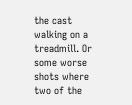the cast walking on a treadmill. Or some worse shots where two of the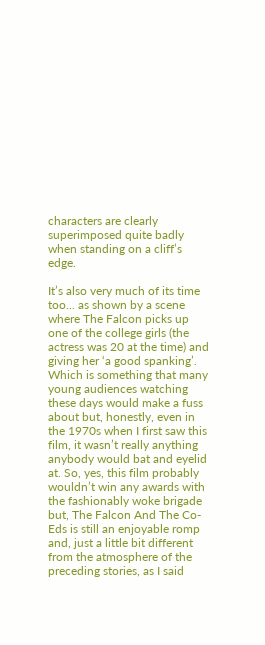characters are clearly superimposed quite badly when standing on a cliff’s edge.

It’s also very much of its time too... as shown by a scene where The Falcon picks up one of the college girls (the actress was 20 at the time) and giving her ‘a good spanking’. Which is something that many young audiences watching these days would make a fuss about but, honestly, even in the 1970s when I first saw this film, it wasn’t really anything anybody would bat and eyelid at. So, yes, this film probably wouldn’t win any awards with the fashionably woke brigade but, The Falcon And The Co-Eds is still an enjoyable romp and, just a little bit different from the atmosphere of the preceding stories, as I said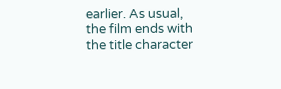earlier. As usual, the film ends with the title character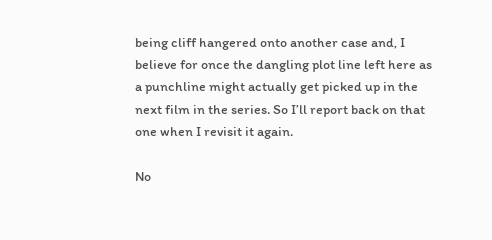being cliff hangered onto another case and, I believe for once the dangling plot line left here as a punchline might actually get picked up in the next film in the series. So I’ll report back on that one when I revisit it again.

No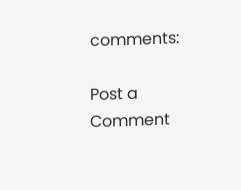comments:

Post a Comment